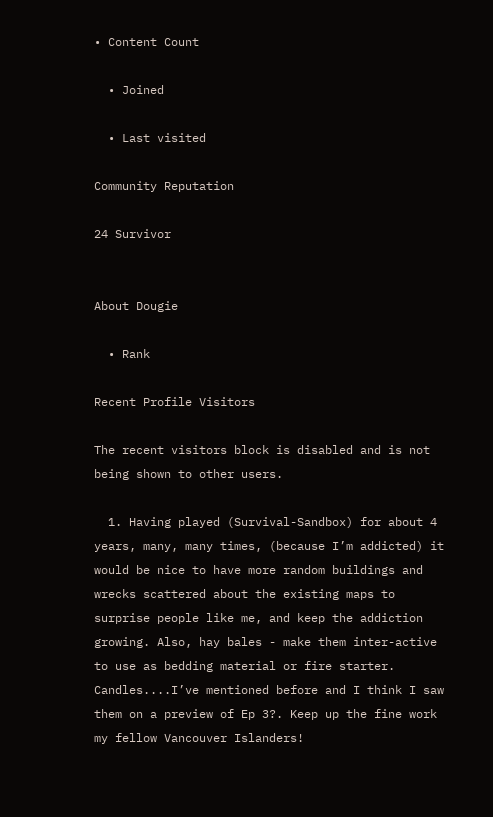• Content Count

  • Joined

  • Last visited

Community Reputation

24 Survivor


About Dougie

  • Rank

Recent Profile Visitors

The recent visitors block is disabled and is not being shown to other users.

  1. Having played (Survival-Sandbox) for about 4 years, many, many times, (because I’m addicted) it would be nice to have more random buildings and wrecks scattered about the existing maps to surprise people like me, and keep the addiction growing. Also, hay bales - make them inter-active to use as bedding material or fire starter. Candles....I’ve mentioned before and I think I saw them on a preview of Ep 3?. Keep up the fine work my fellow Vancouver Islanders!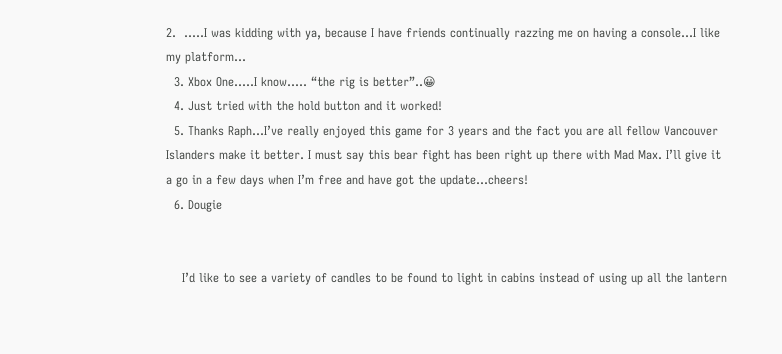2.  .....I was kidding with ya, because I have friends continually razzing me on having a console...I like my platform...
  3. Xbox One.....I know..... “the rig is better”..😀
  4. Just tried with the hold button and it worked!
  5. Thanks Raph...I’ve really enjoyed this game for 3 years and the fact you are all fellow Vancouver Islanders make it better. I must say this bear fight has been right up there with Mad Max. I’ll give it a go in a few days when I’m free and have got the update...cheers!
  6. Dougie


    I’d like to see a variety of candles to be found to light in cabins instead of using up all the lantern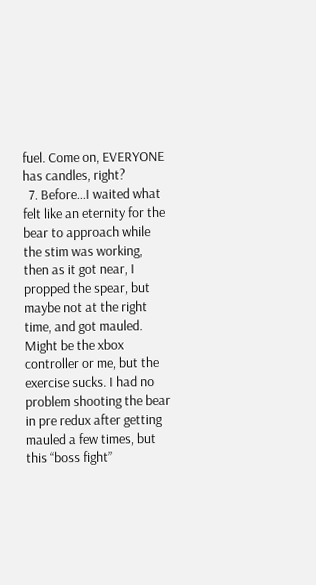fuel. Come on, EVERYONE has candles, right?
  7. Before...I waited what felt like an eternity for the bear to approach while the stim was working, then as it got near, I propped the spear, but maybe not at the right time, and got mauled. Might be the xbox controller or me, but the exercise sucks. I had no problem shooting the bear in pre redux after getting mauled a few times, but this “boss fight”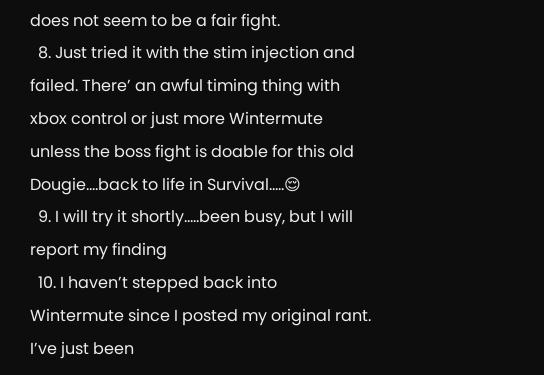does not seem to be a fair fight.
  8. Just tried it with the stim injection and failed. There’ an awful timing thing with xbox control or just more Wintermute unless the boss fight is doable for this old Dougie....back to life in Survival.....😌
  9. I will try it shortly.....been busy, but I will report my finding
  10. I haven’t stepped back into Wintermute since I posted my original rant. I’ve just been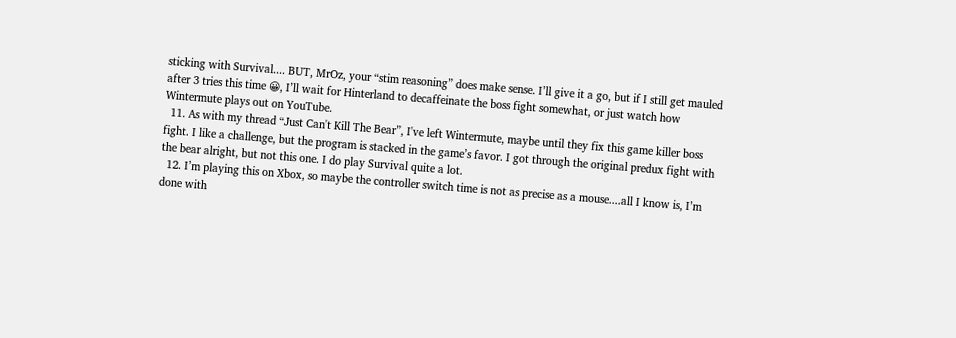sticking with Survival.... BUT, MrOz, your “stim reasoning” does make sense. I’ll give it a go, but if I still get mauled after 3 tries this time 😀, I’ll wait for Hinterland to decaffeinate the boss fight somewhat, or just watch how Wintermute plays out on YouTube.
  11. As with my thread “Just Can't Kill The Bear”, I've left Wintermute, maybe until they fix this game killer boss fight. I like a challenge, but the program is stacked in the game’s favor. I got through the original predux fight with the bear alright, but not this one. I do play Survival quite a lot.
  12. I’m playing this on Xbox, so maybe the controller switch time is not as precise as a mouse....all I know is, I’m done with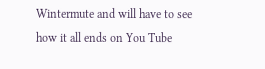Wintermute and will have to see how it all ends on You Tube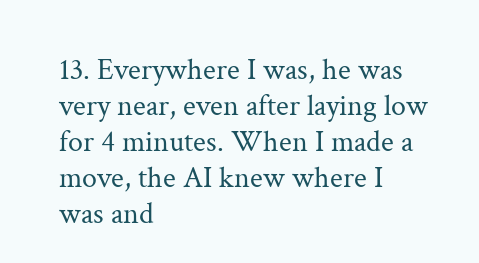13. Everywhere I was, he was very near, even after laying low for 4 minutes. When I made a move, the AI knew where I was and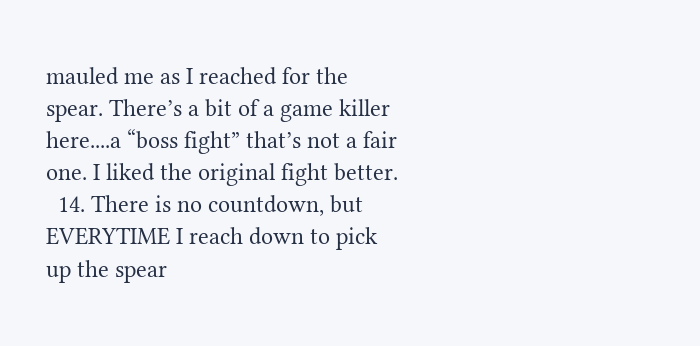mauled me as I reached for the spear. There’s a bit of a game killer here....a “boss fight” that’s not a fair one. I liked the original fight better.
  14. There is no countdown, but EVERYTIME I reach down to pick up the spear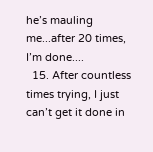he’s mauling me...after 20 times, I’m done....
  15. After countless times trying, I just can’t get it done in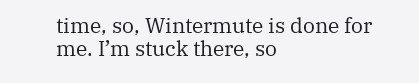time, so, Wintermute is done for me. I’m stuck there, so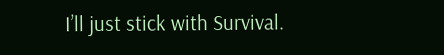I’ll just stick with Survival.